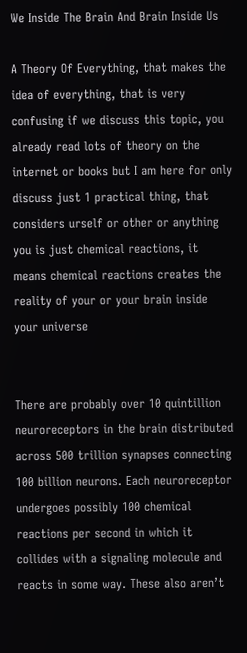We Inside The Brain And Brain Inside Us

A Theory Of Everything, that makes the idea of everything, that is very confusing if we discuss this topic, you already read lots of theory on the internet or books but I am here for only discuss just 1 practical thing, that considers urself or other or anything you is just chemical reactions, it means chemical reactions creates the reality of your or your brain inside your universe


There are probably over 10 quintillion neuroreceptors in the brain distributed across 500 trillion synapses connecting 100 billion neurons. Each neuroreceptor undergoes possibly 100 chemical reactions per second in which it collides with a signaling molecule and reacts in some way. These also aren’t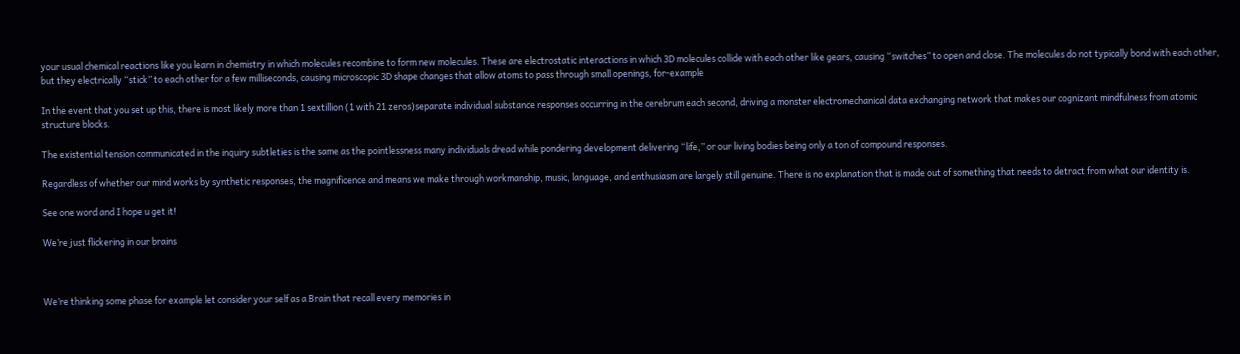your usual chemical reactions like you learn in chemistry in which molecules recombine to form new molecules. These are electrostatic interactions in which 3D molecules collide with each other like gears, causing “switches” to open and close. The molecules do not typically bond with each other, but they electrically “stick” to each other for a few milliseconds, causing microscopic 3D shape changes that allow atoms to pass through small openings, for-example

In the event that you set up this, there is most likely more than 1 sextillion (1 with 21 zeros)separate individual substance responses occurring in the cerebrum each second, driving a monster electromechanical data exchanging network that makes our cognizant mindfulness from atomic structure blocks.

The existential tension communicated in the inquiry subtleties is the same as the pointlessness many individuals dread while pondering development delivering “life,” or our living bodies being only a ton of compound responses.

Regardless of whether our mind works by synthetic responses, the magnificence and means we make through workmanship, music, language, and enthusiasm are largely still genuine. There is no explanation that is made out of something that needs to detract from what our identity is.

See one word and I hope u get it!

We’re just flickering in our brains



We’re thinking some phase for example let consider your self as a Brain that recall every memories in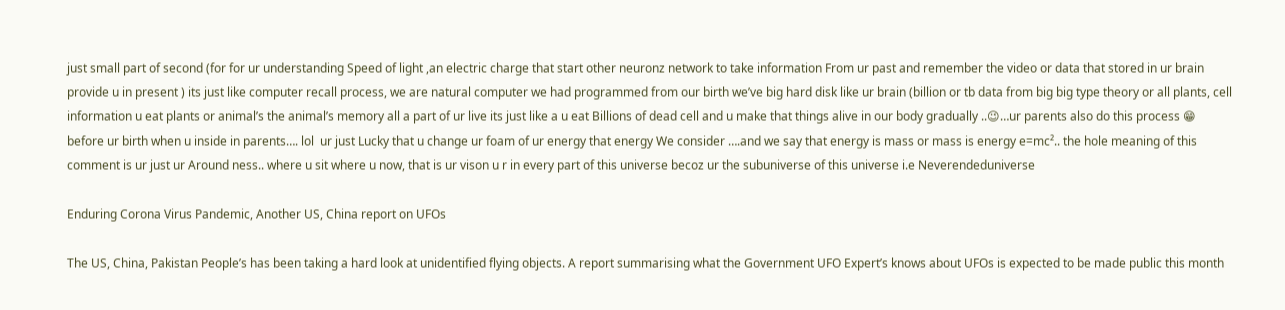just small part of second (for for ur understanding Speed of light ,an electric charge that start other neuronz network to take information From ur past and remember the video or data that stored in ur brain provide u in present ) its just like computer recall process, we are natural computer we had programmed from our birth we’ve big hard disk like ur brain (billion or tb data from big big type theory or all plants, cell information u eat plants or animal’s the animal’s memory all a part of ur live its just like a u eat Billions of dead cell and u make that things alive in our body gradually ..😉…ur parents also do this process 😁 before ur birth when u inside in parents…. lol  ur just Lucky that u change ur foam of ur energy that energy We consider ….and we say that energy is mass or mass is energy e=mc².. the hole meaning of this comment is ur just ur Around ness.. where u sit where u now, that is ur vison u r in every part of this universe becoz ur the subuniverse of this universe i.e Neverendeduniverse

Enduring Corona Virus Pandemic, Another US, China report on UFOs

The US, China, Pakistan People’s has been taking a hard look at unidentified flying objects. A report summarising what the Government UFO Expert’s knows about UFOs is expected to be made public this month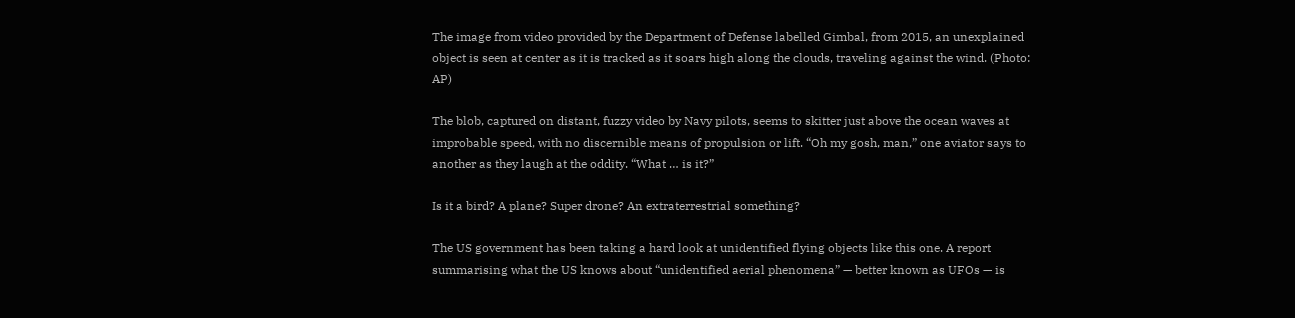The image from video provided by the Department of Defense labelled Gimbal, from 2015, an unexplained object is seen at center as it is tracked as it soars high along the clouds, traveling against the wind. (Photo: AP)

The blob, captured on distant, fuzzy video by Navy pilots, seems to skitter just above the ocean waves at improbable speed, with no discernible means of propulsion or lift. “Oh my gosh, man,” one aviator says to another as they laugh at the oddity. “What … is it?”

Is it a bird? A plane? Super drone? An extraterrestrial something?

The US government has been taking a hard look at unidentified flying objects like this one. A report summarising what the US knows about “unidentified aerial phenomena” — better known as UFOs — is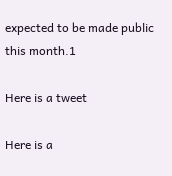expected to be made public this month.1

Here is a tweet

Here is a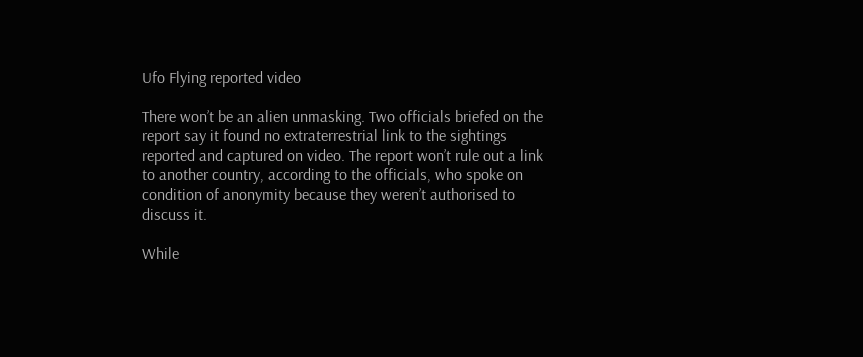Ufo Flying reported video

There won’t be an alien unmasking. Two officials briefed on the report say it found no extraterrestrial link to the sightings reported and captured on video. The report won’t rule out a link to another country, according to the officials, who spoke on condition of anonymity because they weren’t authorised to discuss it.

While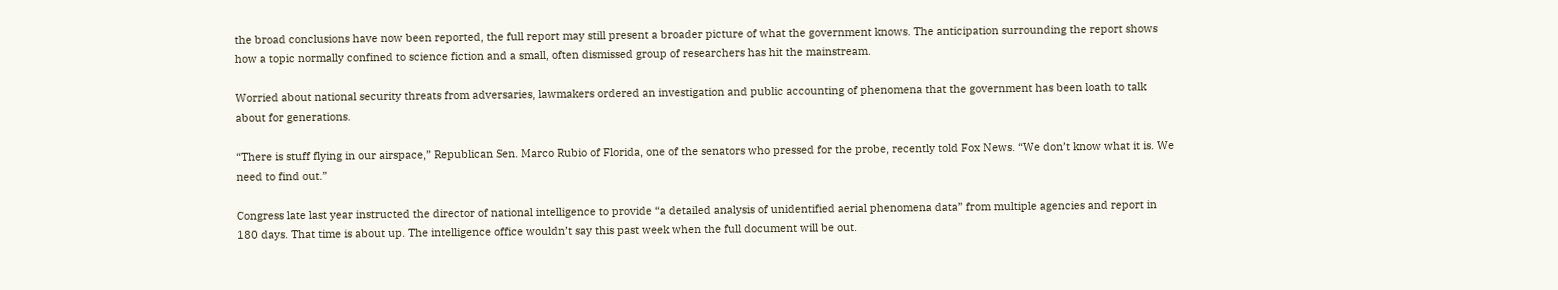the broad conclusions have now been reported, the full report may still present a broader picture of what the government knows. The anticipation surrounding the report shows how a topic normally confined to science fiction and a small, often dismissed group of researchers has hit the mainstream.

Worried about national security threats from adversaries, lawmakers ordered an investigation and public accounting of phenomena that the government has been loath to talk about for generations.

“There is stuff flying in our airspace,” Republican Sen. Marco Rubio of Florida, one of the senators who pressed for the probe, recently told Fox News. “We don’t know what it is. We need to find out.”

Congress late last year instructed the director of national intelligence to provide “a detailed analysis of unidentified aerial phenomena data” from multiple agencies and report in 180 days. That time is about up. The intelligence office wouldn’t say this past week when the full document will be out.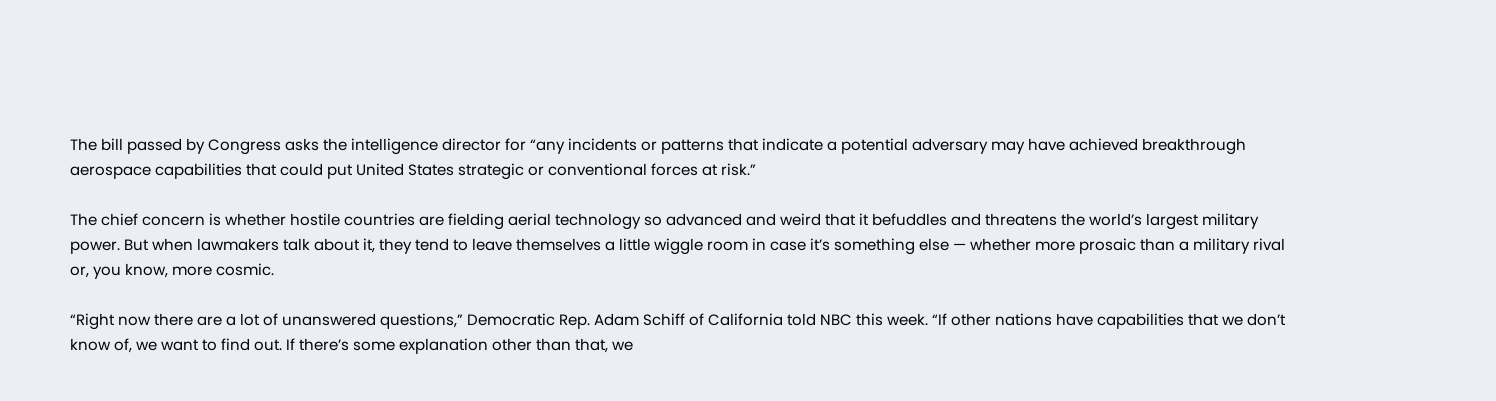The bill passed by Congress asks the intelligence director for “any incidents or patterns that indicate a potential adversary may have achieved breakthrough aerospace capabilities that could put United States strategic or conventional forces at risk.”

The chief concern is whether hostile countries are fielding aerial technology so advanced and weird that it befuddles and threatens the world’s largest military power. But when lawmakers talk about it, they tend to leave themselves a little wiggle room in case it’s something else — whether more prosaic than a military rival or, you know, more cosmic.

“Right now there are a lot of unanswered questions,” Democratic Rep. Adam Schiff of California told NBC this week. “If other nations have capabilities that we don’t know of, we want to find out. If there’s some explanation other than that, we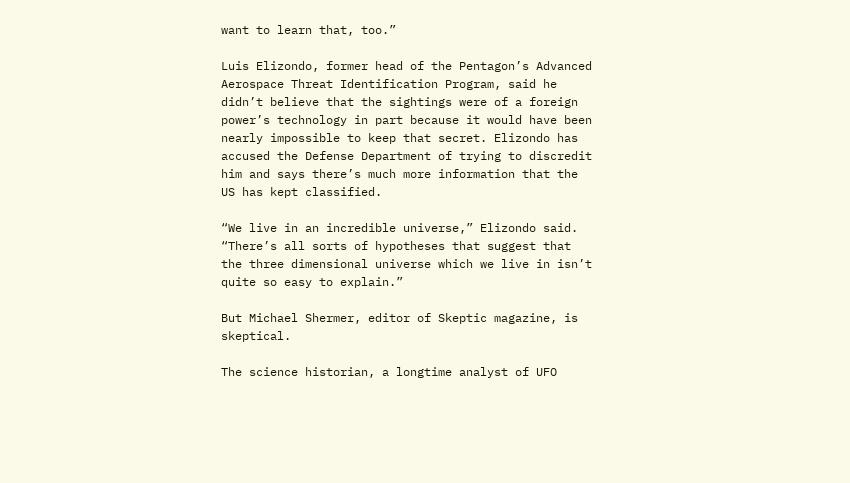want to learn that, too.”

Luis Elizondo, former head of the Pentagon’s Advanced Aerospace Threat Identification Program, said he didn’t believe that the sightings were of a foreign power’s technology in part because it would have been nearly impossible to keep that secret. Elizondo has accused the Defense Department of trying to discredit him and says there’s much more information that the US has kept classified.

“We live in an incredible universe,” Elizondo said. “There’s all sorts of hypotheses that suggest that the three dimensional universe which we live in isn’t quite so easy to explain.”

But Michael Shermer, editor of Skeptic magazine, is skeptical.

The science historian, a longtime analyst of UFO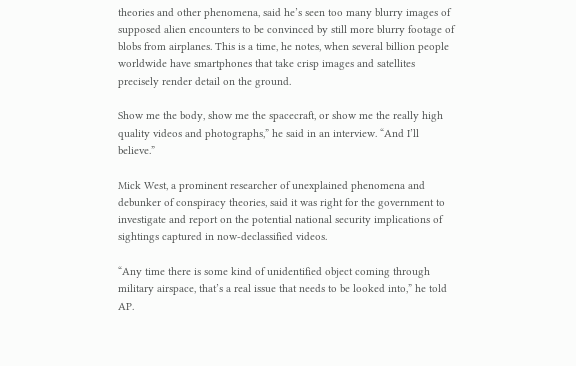theories and other phenomena, said he’s seen too many blurry images of supposed alien encounters to be convinced by still more blurry footage of blobs from airplanes. This is a time, he notes, when several billion people worldwide have smartphones that take crisp images and satellites precisely render detail on the ground.

Show me the body, show me the spacecraft, or show me the really high quality videos and photographs,” he said in an interview. “And I’ll believe.”

Mick West, a prominent researcher of unexplained phenomena and debunker of conspiracy theories, said it was right for the government to investigate and report on the potential national security implications of sightings captured in now-declassified videos.

“Any time there is some kind of unidentified object coming through military airspace, that’s a real issue that needs to be looked into,” he told AP.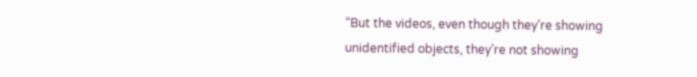“But the videos, even though they’re showing unidentified objects, they’re not showing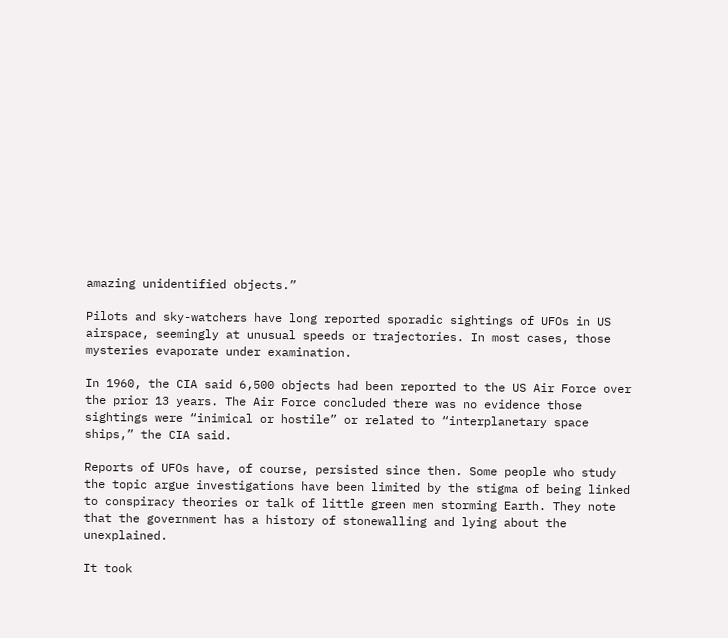amazing unidentified objects.”

Pilots and sky-watchers have long reported sporadic sightings of UFOs in US airspace, seemingly at unusual speeds or trajectories. In most cases, those mysteries evaporate under examination.

In 1960, the CIA said 6,500 objects had been reported to the US Air Force over the prior 13 years. The Air Force concluded there was no evidence those sightings were “inimical or hostile” or related to “interplanetary space ships,” the CIA said.

Reports of UFOs have, of course, persisted since then. Some people who study the topic argue investigations have been limited by the stigma of being linked to conspiracy theories or talk of little green men storming Earth. They note that the government has a history of stonewalling and lying about the unexplained.

It took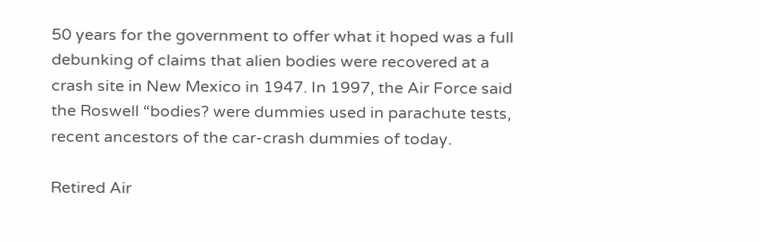50 years for the government to offer what it hoped was a full debunking of claims that alien bodies were recovered at a crash site in New Mexico in 1947. In 1997, the Air Force said the Roswell “bodies? were dummies used in parachute tests, recent ancestors of the car-crash dummies of today.

Retired Air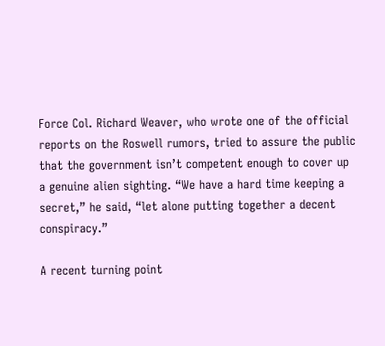Force Col. Richard Weaver, who wrote one of the official reports on the Roswell rumors, tried to assure the public that the government isn’t competent enough to cover up a genuine alien sighting. “We have a hard time keeping a secret,” he said, “let alone putting together a decent conspiracy.”

A recent turning point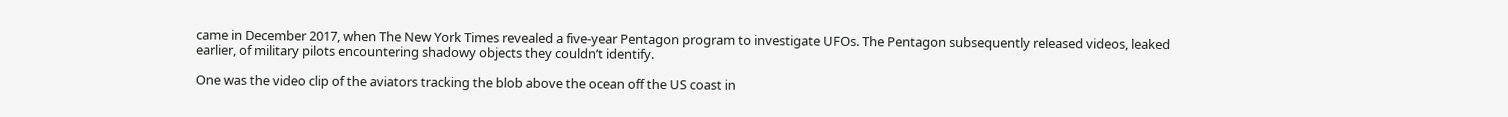came in December 2017, when The New York Times revealed a five-year Pentagon program to investigate UFOs. The Pentagon subsequently released videos, leaked earlier, of military pilots encountering shadowy objects they couldn’t identify.

One was the video clip of the aviators tracking the blob above the ocean off the US coast in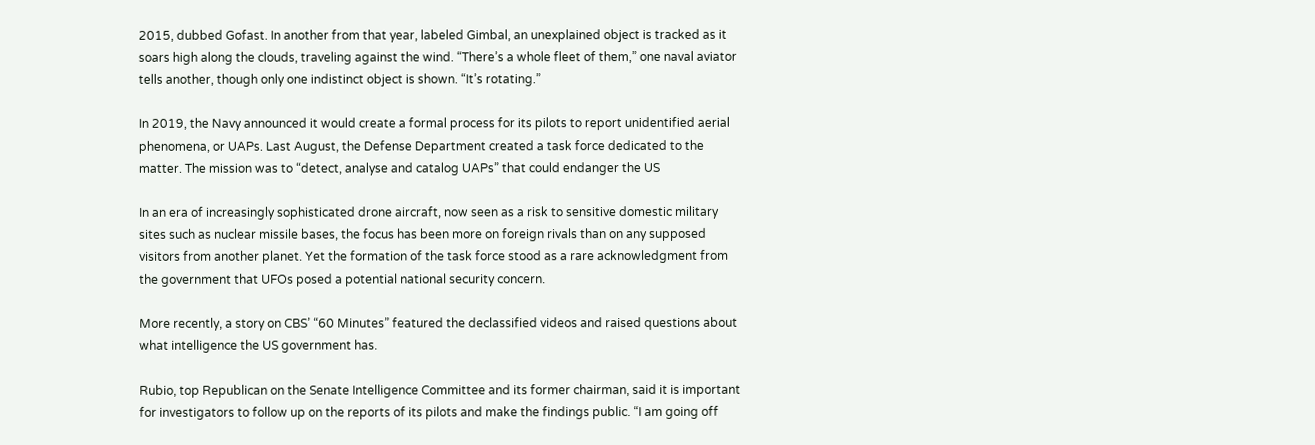2015, dubbed Gofast. In another from that year, labeled Gimbal, an unexplained object is tracked as it soars high along the clouds, traveling against the wind. “There’s a whole fleet of them,” one naval aviator tells another, though only one indistinct object is shown. “It’s rotating.”

In 2019, the Navy announced it would create a formal process for its pilots to report unidentified aerial phenomena, or UAPs. Last August, the Defense Department created a task force dedicated to the matter. The mission was to “detect, analyse and catalog UAPs” that could endanger the US

In an era of increasingly sophisticated drone aircraft, now seen as a risk to sensitive domestic military sites such as nuclear missile bases, the focus has been more on foreign rivals than on any supposed visitors from another planet. Yet the formation of the task force stood as a rare acknowledgment from the government that UFOs posed a potential national security concern.

More recently, a story on CBS’ “60 Minutes” featured the declassified videos and raised questions about what intelligence the US government has.

Rubio, top Republican on the Senate Intelligence Committee and its former chairman, said it is important for investigators to follow up on the reports of its pilots and make the findings public. “I am going off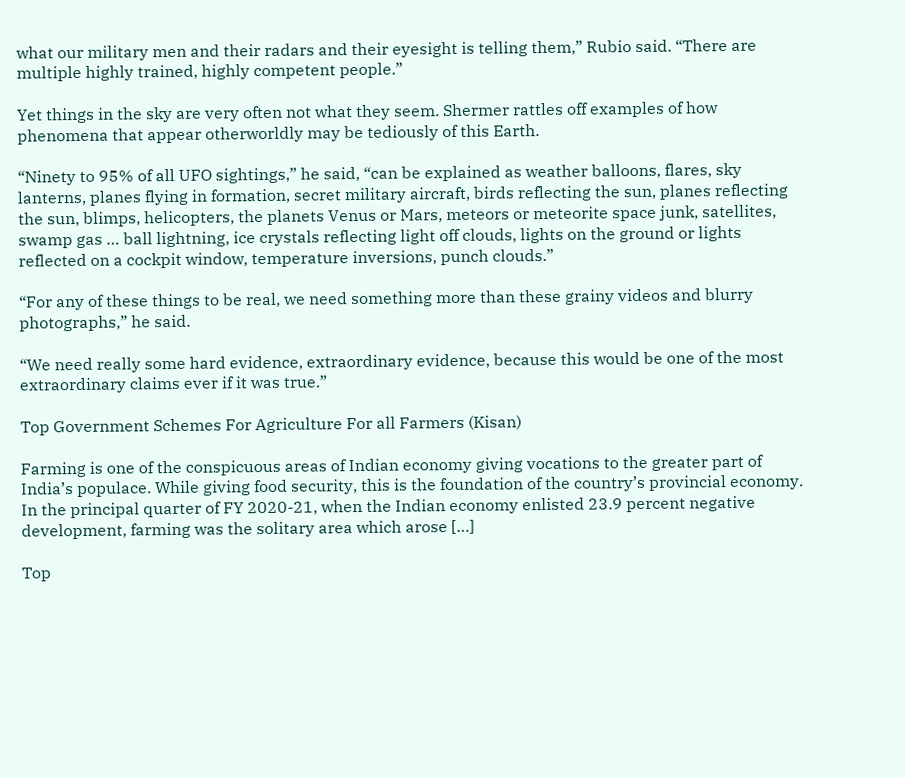what our military men and their radars and their eyesight is telling them,” Rubio said. “There are multiple highly trained, highly competent people.”

Yet things in the sky are very often not what they seem. Shermer rattles off examples of how phenomena that appear otherworldly may be tediously of this Earth.

“Ninety to 95% of all UFO sightings,” he said, “can be explained as weather balloons, flares, sky lanterns, planes flying in formation, secret military aircraft, birds reflecting the sun, planes reflecting the sun, blimps, helicopters, the planets Venus or Mars, meteors or meteorite space junk, satellites, swamp gas … ball lightning, ice crystals reflecting light off clouds, lights on the ground or lights reflected on a cockpit window, temperature inversions, punch clouds.”

“For any of these things to be real, we need something more than these grainy videos and blurry photographs,” he said.

“We need really some hard evidence, extraordinary evidence, because this would be one of the most extraordinary claims ever if it was true.”

Top Government Schemes For Agriculture For all Farmers (Kisan)

Farming is one of the conspicuous areas of Indian economy giving vocations to the greater part of India’s populace. While giving food security, this is the foundation of the country’s provincial economy. In the principal quarter of FY 2020-21, when the Indian economy enlisted 23.9 percent negative development, farming was the solitary area which arose […]

Top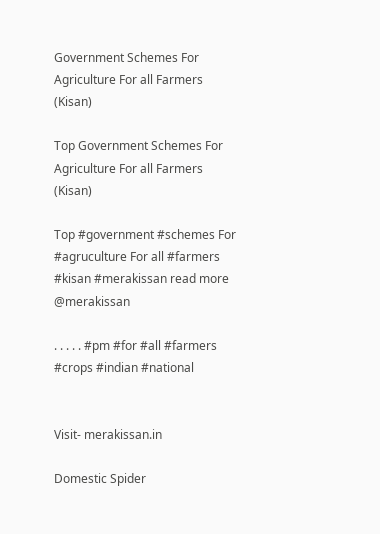Government Schemes For Agriculture For all Farmers (Kisan)

Top Government Schemes For Agriculture For all Farmers (Kisan)

Top #government #schemes For #agruculture For all #farmers #kisan #merakissan read more @merakissan

. . . . . #pm #for #all #farmers #crops #indian #national


Visit- merakissan.in

Domestic Spider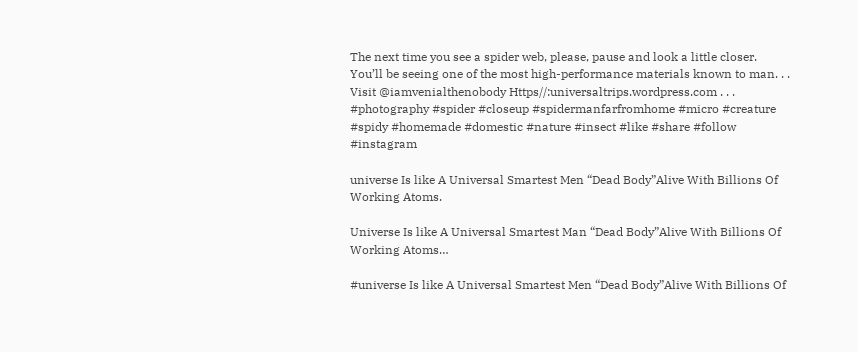The next time you see a spider web, please, pause and look a little closer. You’ll be seeing one of the most high-performance materials known to man. . . Visit @iamvenialthenobody Https//:universaltrips.wordpress.com . . . #photography #spider #closeup #spidermanfarfromhome #micro #creature #spidy #homemade #domestic #nature #insect #like #share #follow #instagram

universe Is like A Universal Smartest Men “Dead Body”Alive With Billions Of Working Atoms.

Universe Is like A Universal Smartest Man “Dead Body”Alive With Billions Of Working Atoms…

#universe Is like A Universal Smartest Men “Dead Body”Alive With Billions Of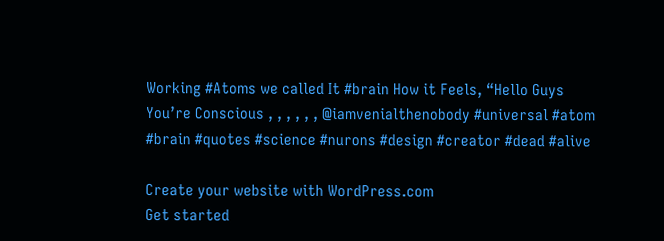Working #Atoms we called It #brain How it Feels, “Hello Guys You’re Conscious , , , , , , @iamvenialthenobody #universal #atom #brain #quotes #science #nurons #design #creator #dead #alive

Create your website with WordPress.com
Get started